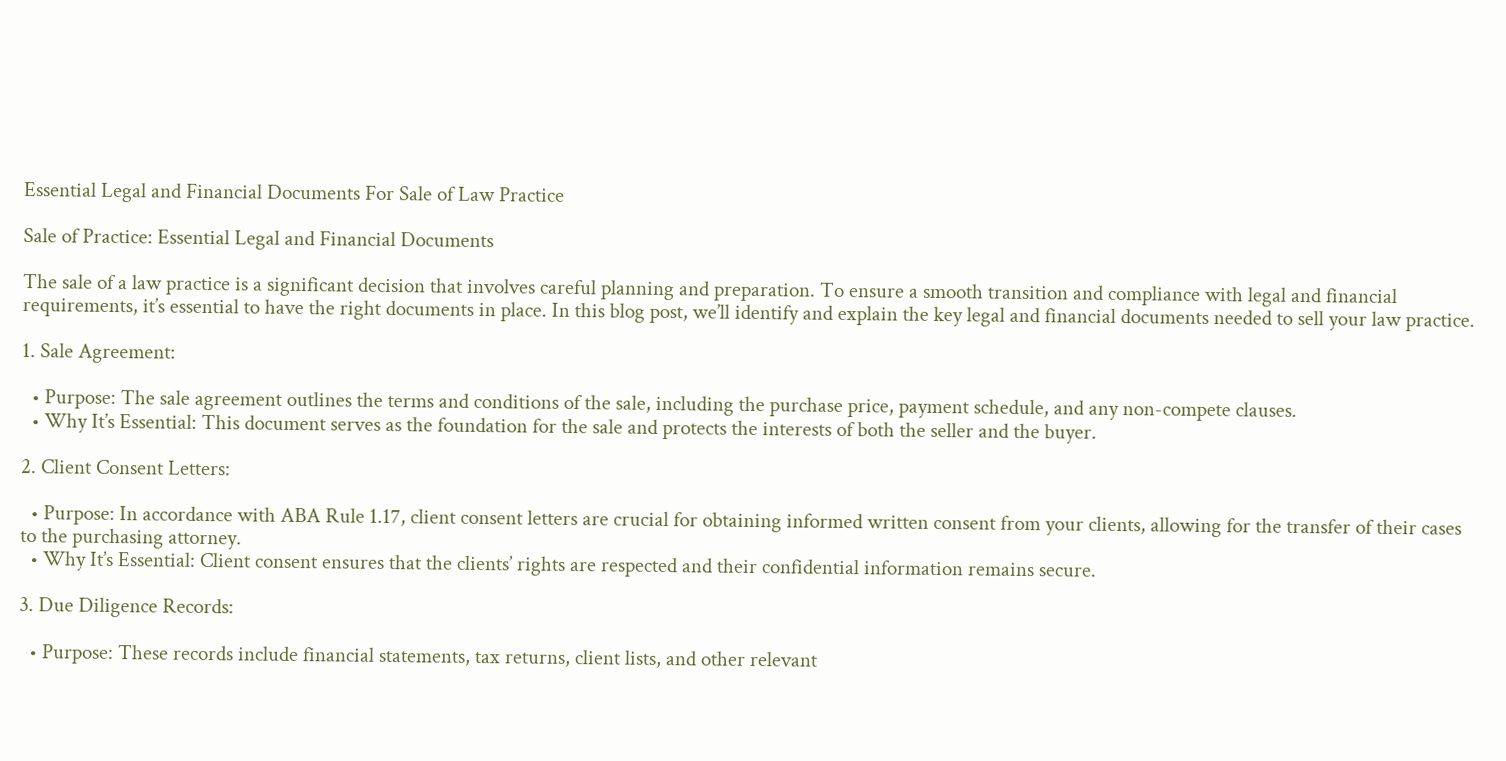Essential Legal and Financial Documents For Sale of Law Practice

Sale of Practice: Essential Legal and Financial Documents

The sale of a law practice is a significant decision that involves careful planning and preparation. To ensure a smooth transition and compliance with legal and financial requirements, it’s essential to have the right documents in place. In this blog post, we’ll identify and explain the key legal and financial documents needed to sell your law practice.

1. Sale Agreement:

  • Purpose: The sale agreement outlines the terms and conditions of the sale, including the purchase price, payment schedule, and any non-compete clauses.
  • Why It’s Essential: This document serves as the foundation for the sale and protects the interests of both the seller and the buyer.

2. Client Consent Letters:

  • Purpose: In accordance with ABA Rule 1.17, client consent letters are crucial for obtaining informed written consent from your clients, allowing for the transfer of their cases to the purchasing attorney.
  • Why It’s Essential: Client consent ensures that the clients’ rights are respected and their confidential information remains secure.

3. Due Diligence Records:

  • Purpose: These records include financial statements, tax returns, client lists, and other relevant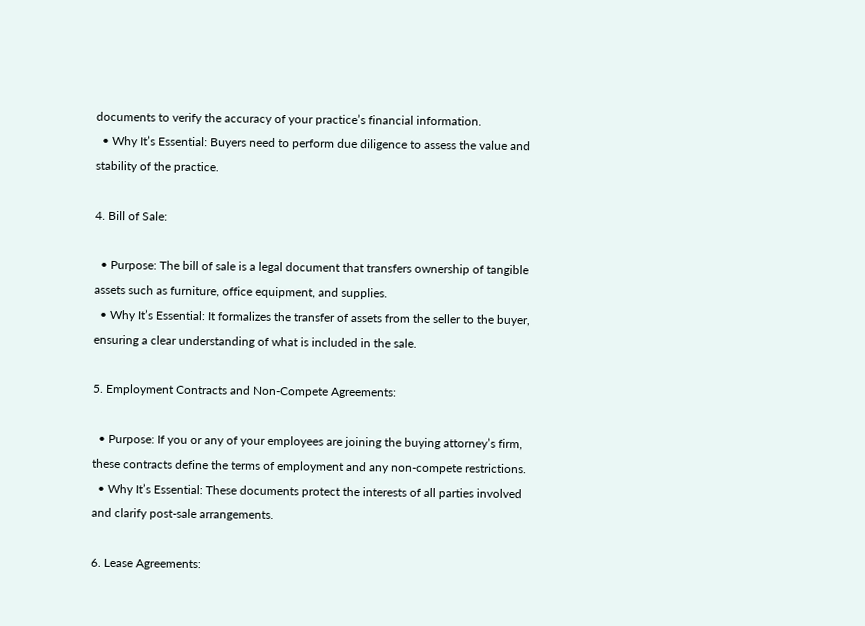documents to verify the accuracy of your practice’s financial information.
  • Why It’s Essential: Buyers need to perform due diligence to assess the value and stability of the practice.

4. Bill of Sale:

  • Purpose: The bill of sale is a legal document that transfers ownership of tangible assets such as furniture, office equipment, and supplies.
  • Why It’s Essential: It formalizes the transfer of assets from the seller to the buyer, ensuring a clear understanding of what is included in the sale.

5. Employment Contracts and Non-Compete Agreements:

  • Purpose: If you or any of your employees are joining the buying attorney’s firm, these contracts define the terms of employment and any non-compete restrictions.
  • Why It’s Essential: These documents protect the interests of all parties involved and clarify post-sale arrangements.

6. Lease Agreements: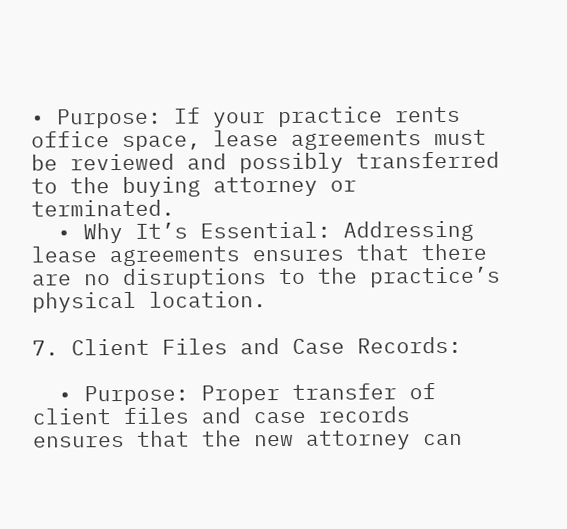• Purpose: If your practice rents office space, lease agreements must be reviewed and possibly transferred to the buying attorney or terminated.
  • Why It’s Essential: Addressing lease agreements ensures that there are no disruptions to the practice’s physical location.

7. Client Files and Case Records:

  • Purpose: Proper transfer of client files and case records ensures that the new attorney can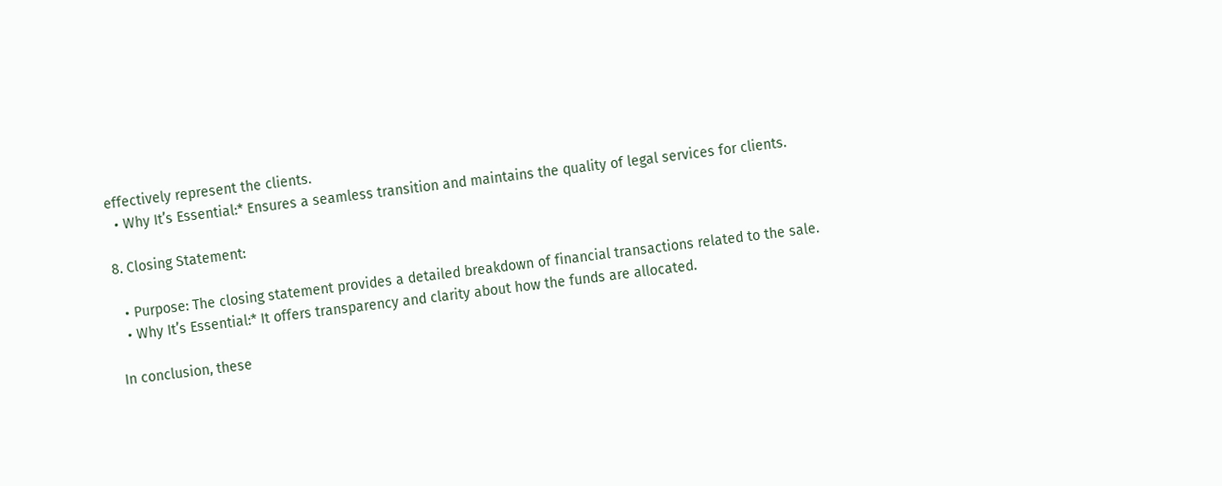effectively represent the clients.
  • Why It’s Essential:* Ensures a seamless transition and maintains the quality of legal services for clients.

8. Closing Statement:

  • Purpose: The closing statement provides a detailed breakdown of financial transactions related to the sale.
  • Why It’s Essential:* It offers transparency and clarity about how the funds are allocated.

In conclusion, these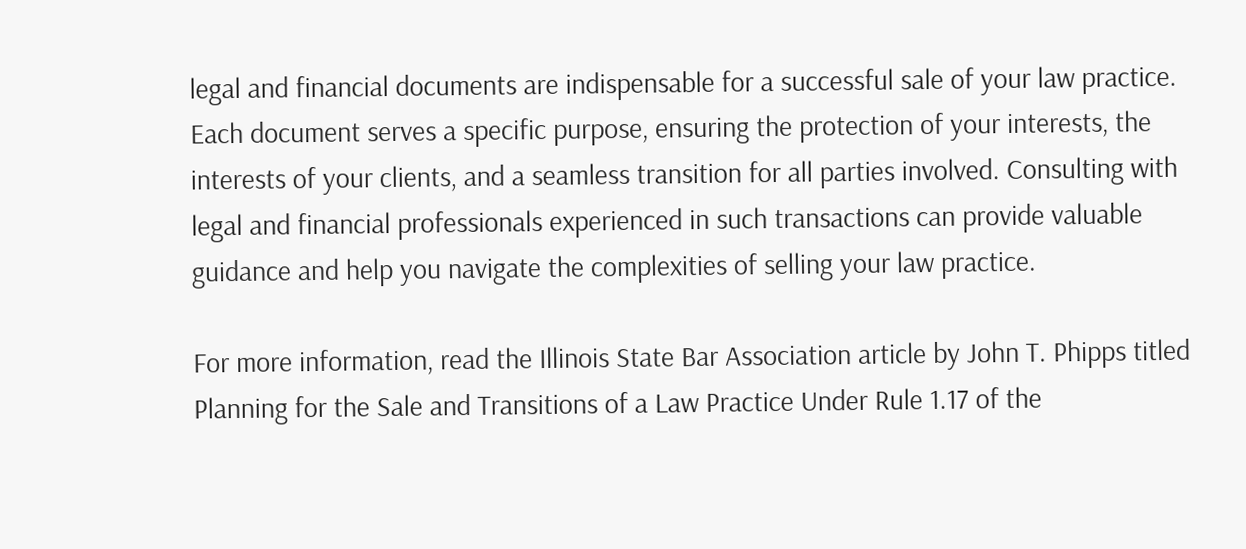legal and financial documents are indispensable for a successful sale of your law practice. Each document serves a specific purpose, ensuring the protection of your interests, the interests of your clients, and a seamless transition for all parties involved. Consulting with legal and financial professionals experienced in such transactions can provide valuable guidance and help you navigate the complexities of selling your law practice.

For more information, read the Illinois State Bar Association article by John T. Phipps titled Planning for the Sale and Transitions of a Law Practice Under Rule 1.17 of the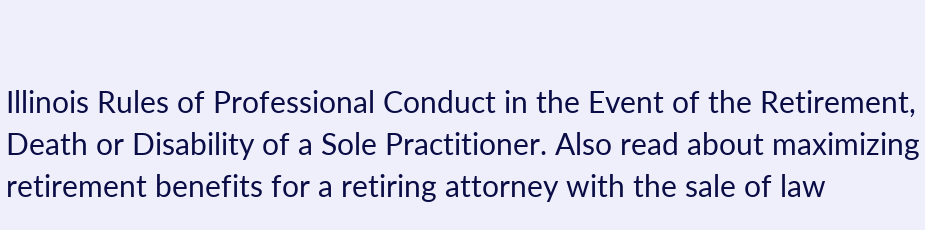Illinois Rules of Professional Conduct in the Event of the Retirement, Death or Disability of a Sole Practitioner. Also read about maximizing retirement benefits for a retiring attorney with the sale of law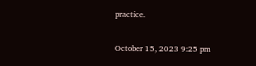practice.

October 15, 2023 9:25 pm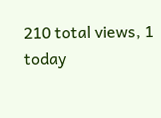210 total views, 1 today